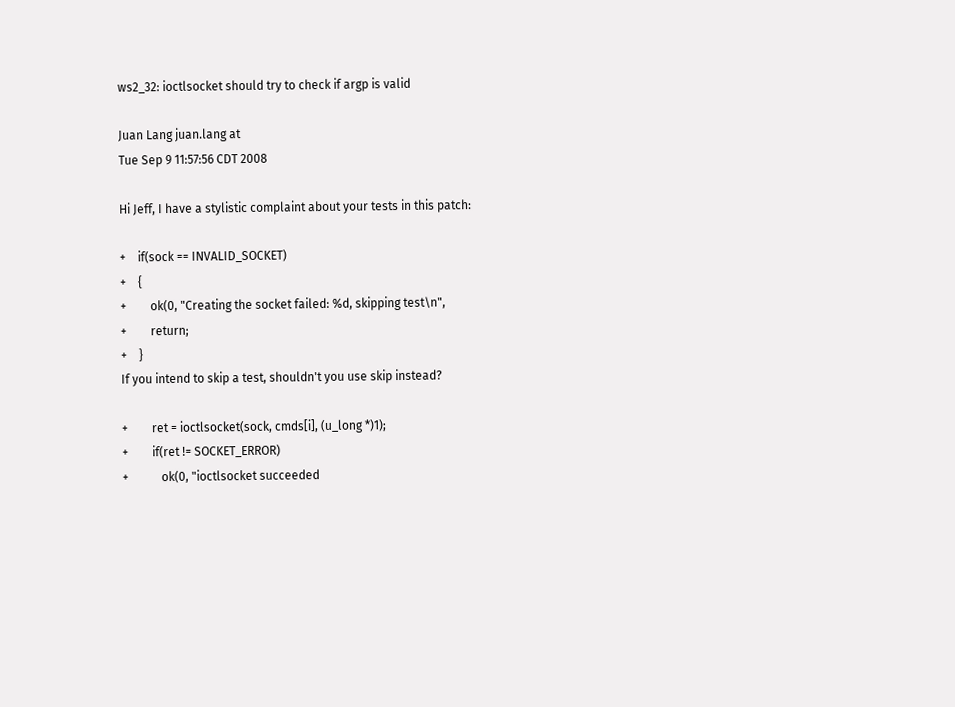ws2_32: ioctlsocket should try to check if argp is valid

Juan Lang juan.lang at
Tue Sep 9 11:57:56 CDT 2008

Hi Jeff, I have a stylistic complaint about your tests in this patch:

+    if(sock == INVALID_SOCKET)
+    {
+        ok(0, "Creating the socket failed: %d, skipping test\n",
+        return;
+    }
If you intend to skip a test, shouldn't you use skip instead?

+        ret = ioctlsocket(sock, cmds[i], (u_long *)1);
+        if(ret != SOCKET_ERROR)
+           ok(0, "ioctlsocket succeeded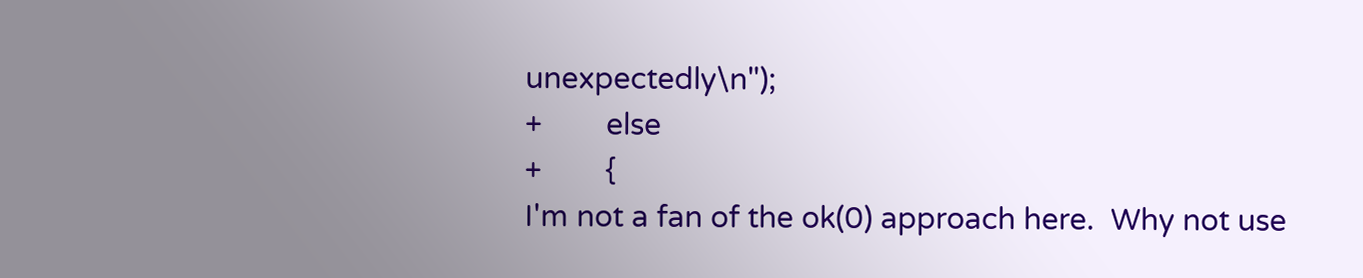unexpectedly\n");
+        else
+        {
I'm not a fan of the ok(0) approach here.  Why not use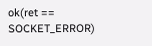ok(ret ==
SOCKET_ERROR)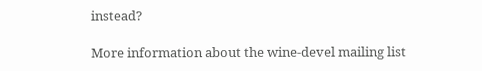instead?

More information about the wine-devel mailing list